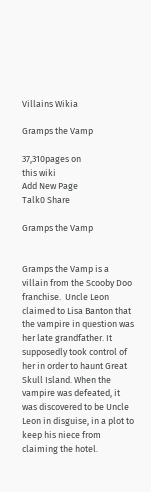Villains Wikia

Gramps the Vamp

37,310pages on
this wiki
Add New Page
Talk0 Share

Gramps the Vamp


Gramps the Vamp is a villain from the Scooby Doo franchise.  Uncle Leon claimed to Lisa Banton that the vampire in question was her late grandfather. It supposedly took control of her in order to haunt Great Skull Island. When the vampire was defeated, it was discovered to be Uncle Leon in disguise, in a plot to keep his niece from claiming the hotel.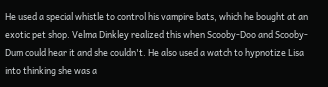He used a special whistle to control his vampire bats, which he bought at an exotic pet shop. Velma Dinkley realized this when Scooby-Doo and Scooby-Dum could hear it and she couldn't. He also used a watch to hypnotize Lisa into thinking she was a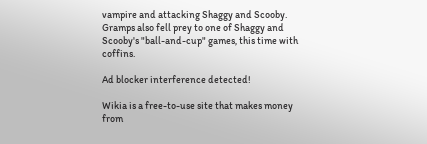vampire and attacking Shaggy and Scooby. Gramps also fell prey to one of Shaggy and Scooby's "ball-and-cup" games, this time with coffins.

Ad blocker interference detected!

Wikia is a free-to-use site that makes money from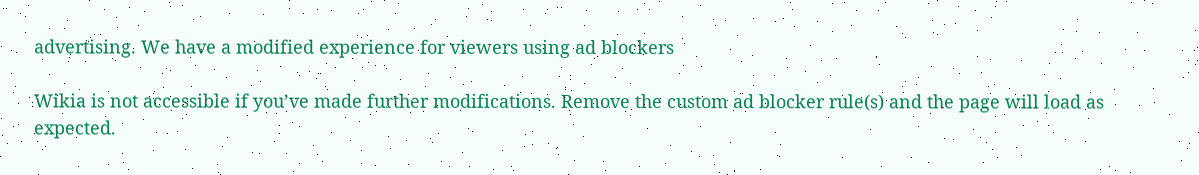advertising. We have a modified experience for viewers using ad blockers

Wikia is not accessible if you’ve made further modifications. Remove the custom ad blocker rule(s) and the page will load as expected.